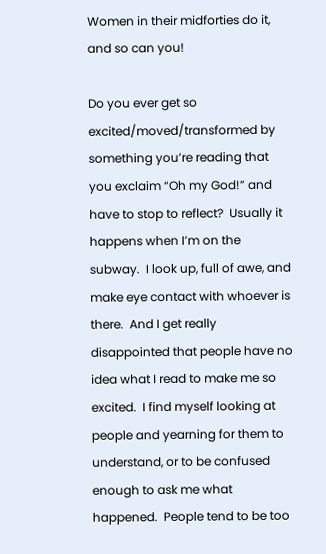Women in their midforties do it, and so can you!

Do you ever get so excited/moved/transformed by something you’re reading that you exclaim “Oh my God!” and have to stop to reflect?  Usually it happens when I’m on the subway.  I look up, full of awe, and make eye contact with whoever is there.  And I get really disappointed that people have no idea what I read to make me so excited.  I find myself looking at people and yearning for them to understand, or to be confused enough to ask me what happened.  People tend to be too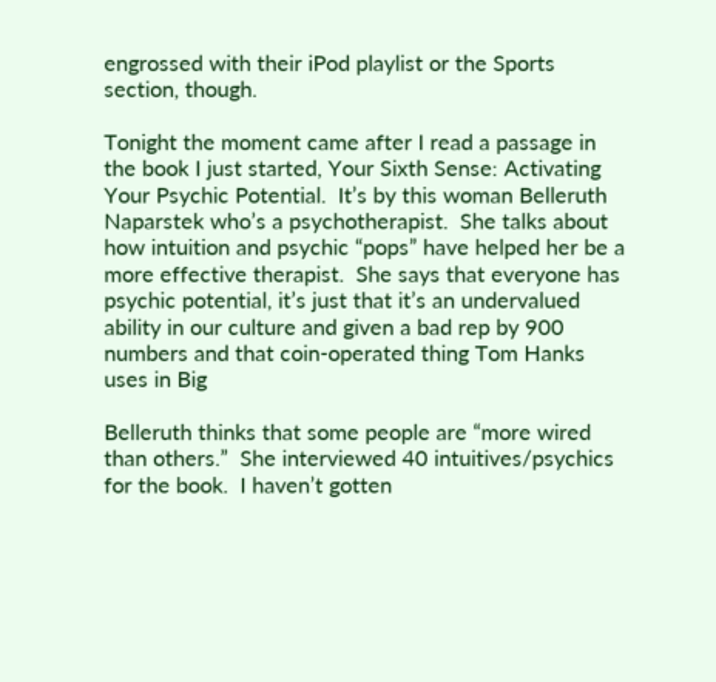engrossed with their iPod playlist or the Sports section, though.

Tonight the moment came after I read a passage in the book I just started, Your Sixth Sense: Activating Your Psychic Potential.  It’s by this woman Belleruth Naparstek who’s a psychotherapist.  She talks about how intuition and psychic “pops” have helped her be a more effective therapist.  She says that everyone has psychic potential, it’s just that it’s an undervalued ability in our culture and given a bad rep by 900 numbers and that coin-operated thing Tom Hanks uses in Big

Belleruth thinks that some people are “more wired than others.”  She interviewed 40 intuitives/psychics for the book.  I haven’t gotten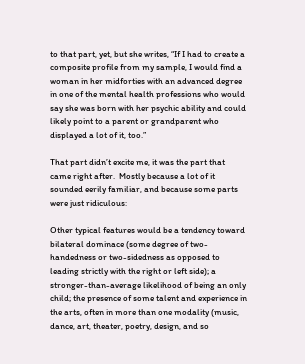to that part, yet, but she writes, “If I had to create a composite profile from my sample, I would find a woman in her midforties with an advanced degree in one of the mental health professions who would say she was born with her psychic ability and could likely point to a parent or grandparent who displayed a lot of it, too.”

That part didn’t excite me, it was the part that came right after.  Mostly because a lot of it sounded eerily familiar, and because some parts were just ridiculous:

Other typical features would be a tendency toward bilateral dominace (some degree of two-handedness or two-sidedness as opposed to leading strictly with the right or left side); a stronger-than-average likelihood of being an only child; the presence of some talent and experience in the arts, often in more than one modality (music, dance, art, theater, poetry, design, and so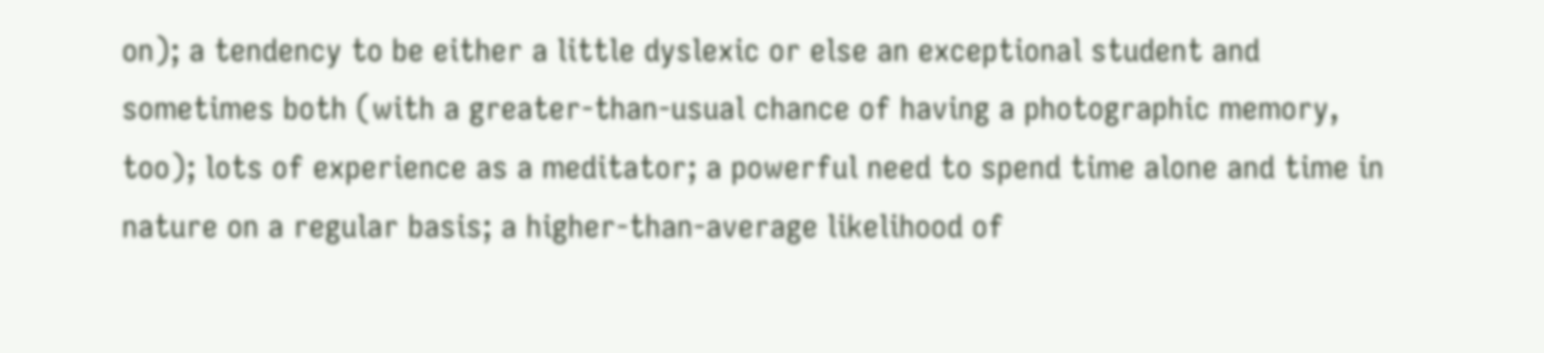on); a tendency to be either a little dyslexic or else an exceptional student and sometimes both (with a greater-than-usual chance of having a photographic memory, too); lots of experience as a meditator; a powerful need to spend time alone and time in nature on a regular basis; a higher-than-average likelihood of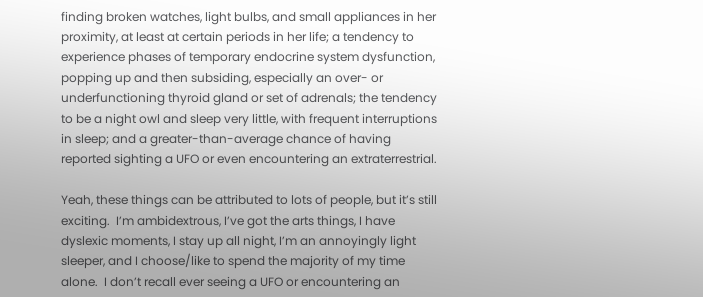finding broken watches, light bulbs, and small appliances in her proximity, at least at certain periods in her life; a tendency to experience phases of temporary endocrine system dysfunction, popping up and then subsiding, especially an over- or underfunctioning thyroid gland or set of adrenals; the tendency to be a night owl and sleep very little, with frequent interruptions in sleep; and a greater-than-average chance of having reported sighting a UFO or even encountering an extraterrestrial.

Yeah, these things can be attributed to lots of people, but it’s still exciting.  I’m ambidextrous, I’ve got the arts things, I have dyslexic moments, I stay up all night, I’m an annoyingly light sleeper, and I choose/like to spend the majority of my time alone.  I don’t recall ever seeing a UFO or encountering an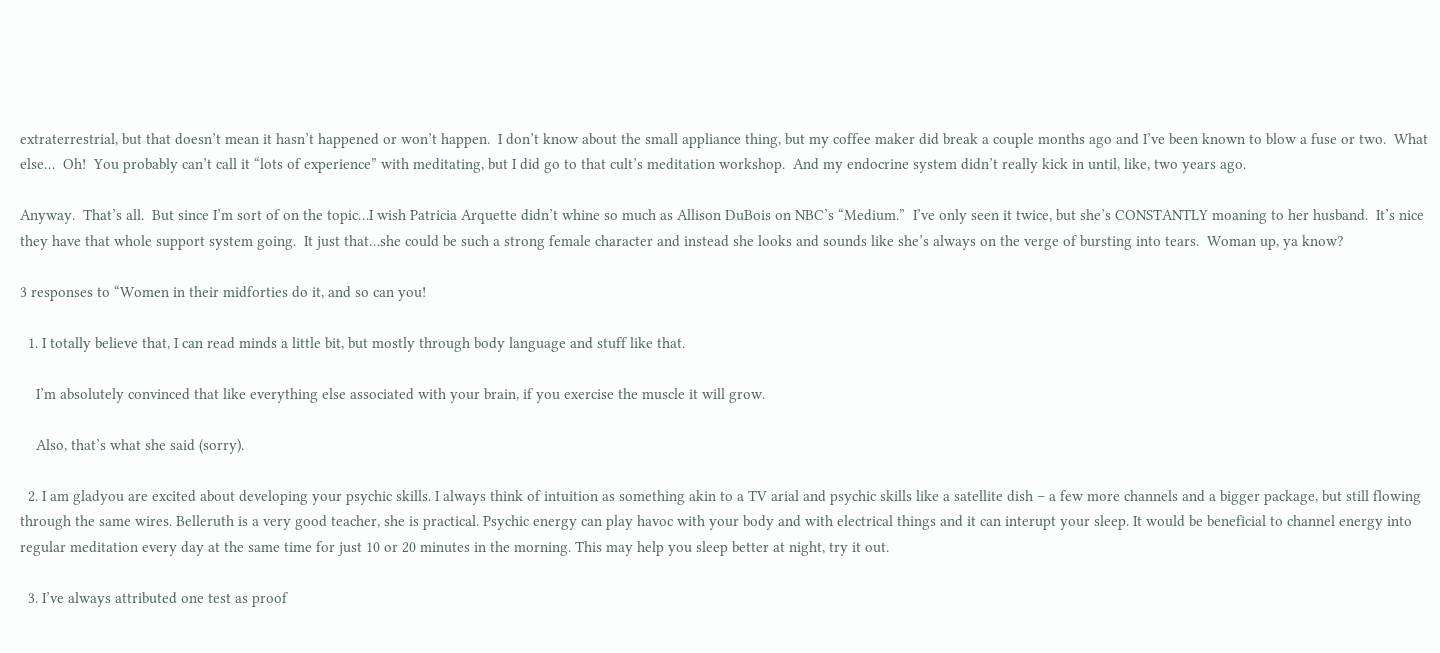extraterrestrial, but that doesn’t mean it hasn’t happened or won’t happen.  I don’t know about the small appliance thing, but my coffee maker did break a couple months ago and I’ve been known to blow a fuse or two.  What else…  Oh!  You probably can’t call it “lots of experience” with meditating, but I did go to that cult’s meditation workshop.  And my endocrine system didn’t really kick in until, like, two years ago.

Anyway.  That’s all.  But since I’m sort of on the topic…I wish Patricia Arquette didn’t whine so much as Allison DuBois on NBC’s “Medium.”  I’ve only seen it twice, but she’s CONSTANTLY moaning to her husband.  It’s nice they have that whole support system going.  It just that…she could be such a strong female character and instead she looks and sounds like she’s always on the verge of bursting into tears.  Woman up, ya know?

3 responses to “Women in their midforties do it, and so can you!

  1. I totally believe that, I can read minds a little bit, but mostly through body language and stuff like that.

    I’m absolutely convinced that like everything else associated with your brain, if you exercise the muscle it will grow.

    Also, that’s what she said (sorry).

  2. I am gladyou are excited about developing your psychic skills. I always think of intuition as something akin to a TV arial and psychic skills like a satellite dish – a few more channels and a bigger package, but still flowing through the same wires. Belleruth is a very good teacher, she is practical. Psychic energy can play havoc with your body and with electrical things and it can interupt your sleep. It would be beneficial to channel energy into regular meditation every day at the same time for just 10 or 20 minutes in the morning. This may help you sleep better at night, try it out.

  3. I’ve always attributed one test as proof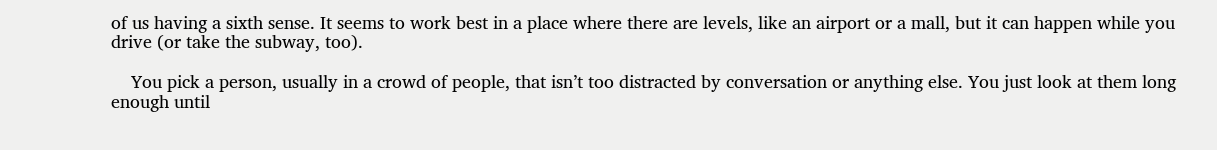of us having a sixth sense. It seems to work best in a place where there are levels, like an airport or a mall, but it can happen while you drive (or take the subway, too).

    You pick a person, usually in a crowd of people, that isn’t too distracted by conversation or anything else. You just look at them long enough until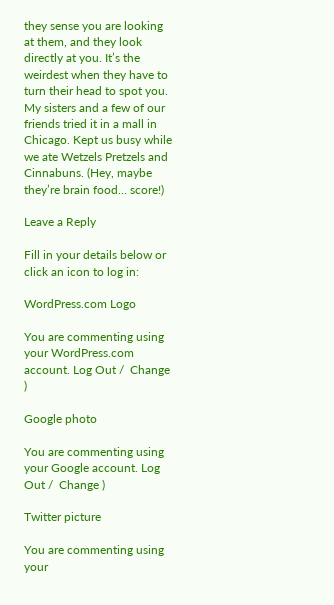they sense you are looking at them, and they look directly at you. It’s the weirdest when they have to turn their head to spot you. My sisters and a few of our friends tried it in a mall in Chicago. Kept us busy while we ate Wetzels Pretzels and Cinnabuns. (Hey, maybe they’re brain food… score!)

Leave a Reply

Fill in your details below or click an icon to log in:

WordPress.com Logo

You are commenting using your WordPress.com account. Log Out /  Change )

Google photo

You are commenting using your Google account. Log Out /  Change )

Twitter picture

You are commenting using your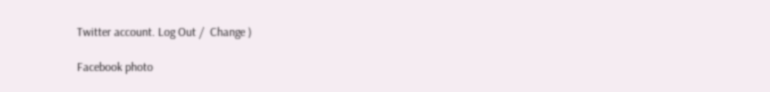Twitter account. Log Out /  Change )

Facebook photo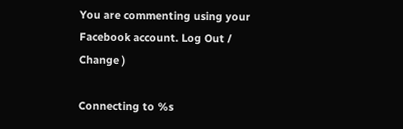You are commenting using your Facebook account. Log Out /  Change )

Connecting to %s